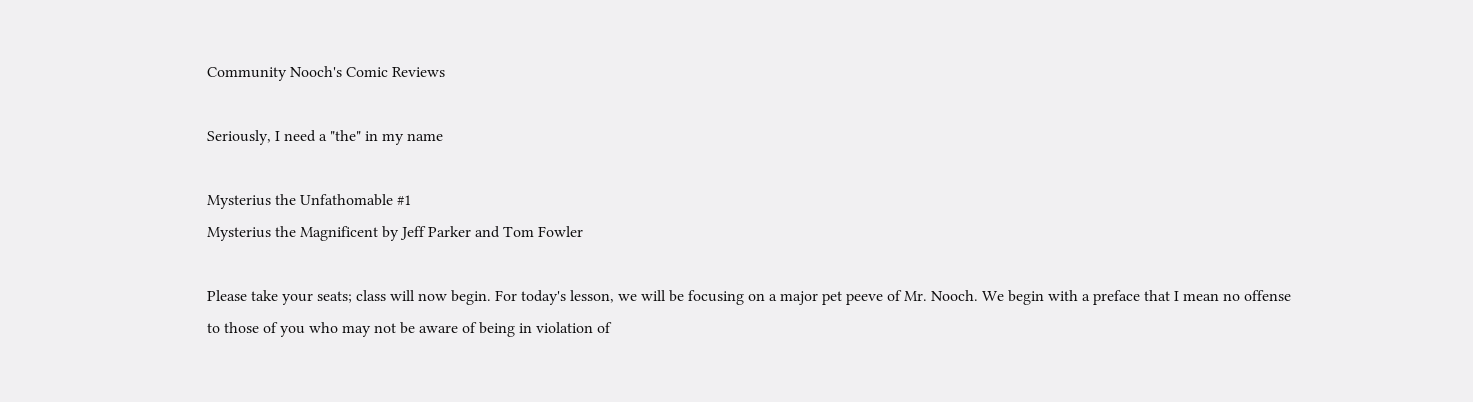Community Nooch's Comic Reviews

Seriously, I need a "the" in my name

Mysterius the Unfathomable #1
Mysterius the Magnificent by Jeff Parker and Tom Fowler

Please take your seats; class will now begin. For today's lesson, we will be focusing on a major pet peeve of Mr. Nooch. We begin with a preface that I mean no offense to those of you who may not be aware of being in violation of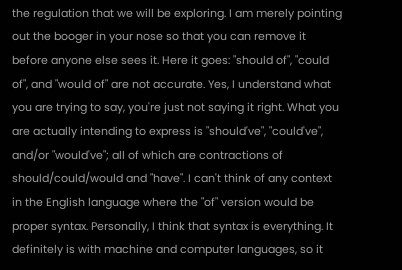the regulation that we will be exploring. I am merely pointing out the booger in your nose so that you can remove it before anyone else sees it. Here it goes: "should of", "could of", and "would of" are not accurate. Yes, I understand what you are trying to say, you're just not saying it right. What you are actually intending to express is "should've", "could've", and/or "would've"; all of which are contractions of should/could/would and "have". I can't think of any context in the English language where the "of" version would be proper syntax. Personally, I think that syntax is everything. It definitely is with machine and computer languages, so it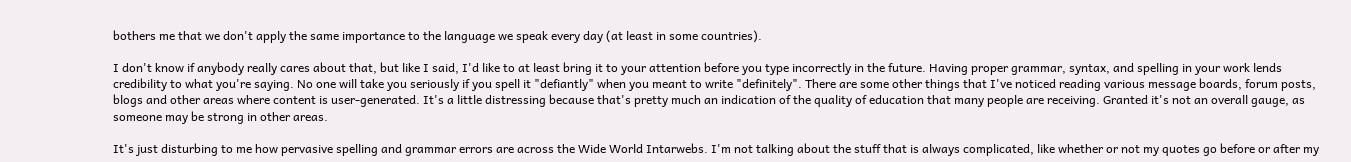bothers me that we don't apply the same importance to the language we speak every day (at least in some countries).

I don't know if anybody really cares about that, but like I said, I'd like to at least bring it to your attention before you type incorrectly in the future. Having proper grammar, syntax, and spelling in your work lends credibility to what you're saying. No one will take you seriously if you spell it "defiantly" when you meant to write "definitely". There are some other things that I've noticed reading various message boards, forum posts, blogs and other areas where content is user-generated. It's a little distressing because that's pretty much an indication of the quality of education that many people are receiving. Granted it's not an overall gauge, as someone may be strong in other areas.

It's just disturbing to me how pervasive spelling and grammar errors are across the Wide World Intarwebs. I'm not talking about the stuff that is always complicated, like whether or not my quotes go before or after my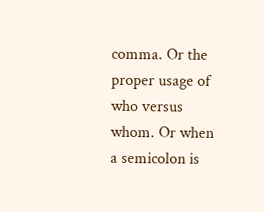comma. Or the proper usage of who versus whom. Or when a semicolon is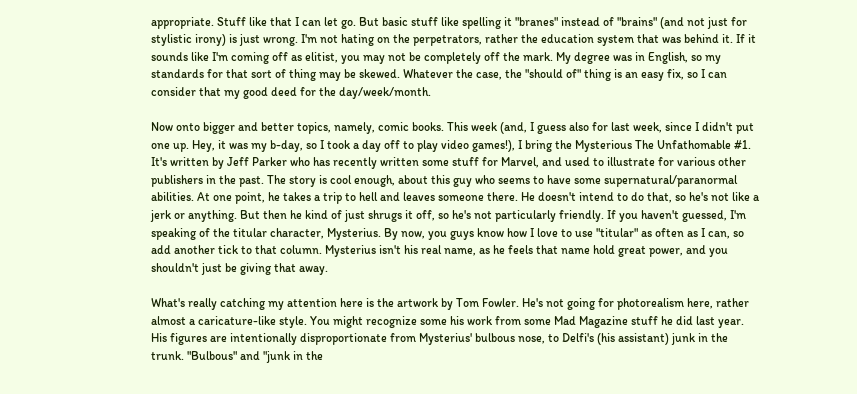appropriate. Stuff like that I can let go. But basic stuff like spelling it "branes" instead of "brains" (and not just for stylistic irony) is just wrong. I'm not hating on the perpetrators, rather the education system that was behind it. If it sounds like I'm coming off as elitist, you may not be completely off the mark. My degree was in English, so my standards for that sort of thing may be skewed. Whatever the case, the "should of" thing is an easy fix, so I can consider that my good deed for the day/week/month.

Now onto bigger and better topics, namely, comic books. This week (and, I guess also for last week, since I didn't put one up. Hey, it was my b-day, so I took a day off to play video games!), I bring the Mysterious The Unfathomable #1. It's written by Jeff Parker who has recently written some stuff for Marvel, and used to illustrate for various other publishers in the past. The story is cool enough, about this guy who seems to have some supernatural/paranormal abilities. At one point, he takes a trip to hell and leaves someone there. He doesn't intend to do that, so he's not like a jerk or anything. But then he kind of just shrugs it off, so he's not particularly friendly. If you haven't guessed, I'm speaking of the titular character, Mysterius. By now, you guys know how I love to use "titular" as often as I can, so add another tick to that column. Mysterius isn't his real name, as he feels that name hold great power, and you shouldn't just be giving that away.

What's really catching my attention here is the artwork by Tom Fowler. He's not going for photorealism here, rather almost a caricature-like style. You might recognize some his work from some Mad Magazine stuff he did last year. His figures are intentionally disproportionate from Mysterius' bulbous nose, to Delfi's (his assistant) junk in the trunk. "Bulbous" and "junk in the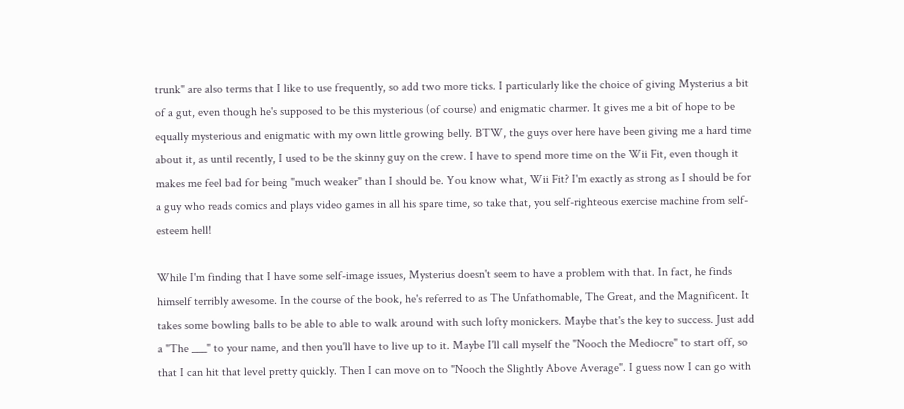trunk" are also terms that I like to use frequently, so add two more ticks. I particularly like the choice of giving Mysterius a bit of a gut, even though he's supposed to be this mysterious (of course) and enigmatic charmer. It gives me a bit of hope to be equally mysterious and enigmatic with my own little growing belly. BTW, the guys over here have been giving me a hard time about it, as until recently, I used to be the skinny guy on the crew. I have to spend more time on the Wii Fit, even though it makes me feel bad for being "much weaker" than I should be. You know what, Wii Fit? I'm exactly as strong as I should be for a guy who reads comics and plays video games in all his spare time, so take that, you self-righteous exercise machine from self-esteem hell!

While I'm finding that I have some self-image issues, Mysterius doesn't seem to have a problem with that. In fact, he finds himself terribly awesome. In the course of the book, he's referred to as The Unfathomable, The Great, and the Magnificent. It takes some bowling balls to be able to able to walk around with such lofty monickers. Maybe that's the key to success. Just add a "The ___" to your name, and then you'll have to live up to it. Maybe I'll call myself the "Nooch the Mediocre" to start off, so that I can hit that level pretty quickly. Then I can move on to "Nooch the Slightly Above Average". I guess now I can go with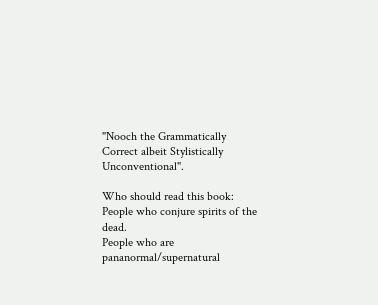"Nooch the Grammatically Correct albeit Stylistically Unconventional".

Who should read this book:
People who conjure spirits of the dead.
People who are pananormal/supernatural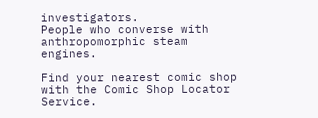investigators.
People who converse with anthropomorphic steam engines.

Find your nearest comic shop with the Comic Shop Locator Service.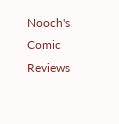Nooch's Comic Reviews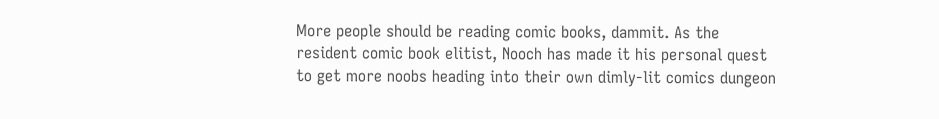More people should be reading comic books, dammit. As the resident comic book elitist, Nooch has made it his personal quest to get more noobs heading into their own dimly-lit comics dungeon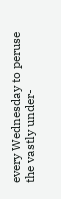every Wednesday to peruse the vastly under-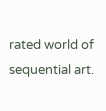rated world of sequential art.